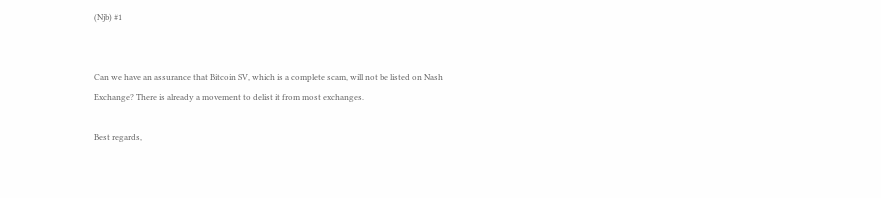(Njb) #1


Can we have an assurance that Bitcoin SV, which is a complete scam, will not be listed on Nash Exchange? There is already a movement to delist it from most exchanges.

Best regards,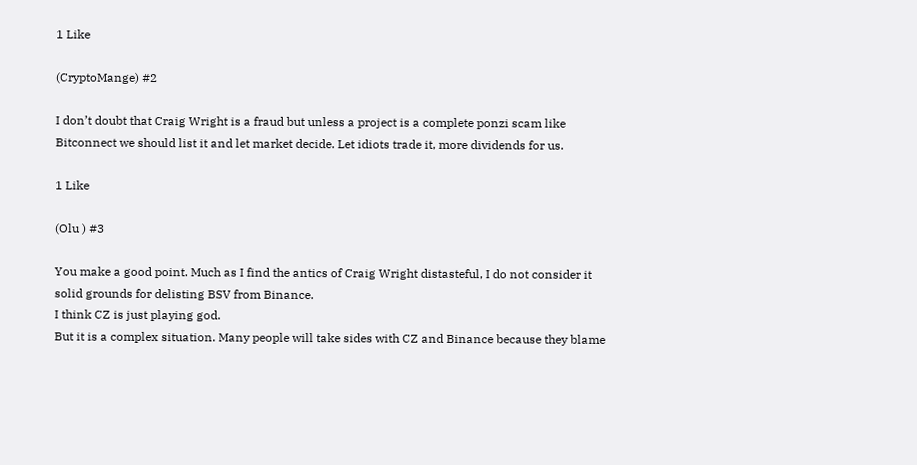1 Like

(CryptoMange) #2

I don’t doubt that Craig Wright is a fraud but unless a project is a complete ponzi scam like Bitconnect we should list it and let market decide. Let idiots trade it, more dividends for us.

1 Like

(Olu ) #3

You make a good point. Much as I find the antics of Craig Wright distasteful, I do not consider it solid grounds for delisting BSV from Binance.
I think CZ is just playing god.
But it is a complex situation. Many people will take sides with CZ and Binance because they blame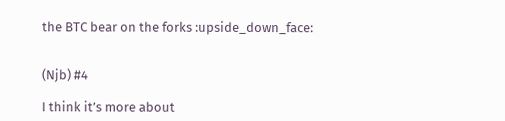the BTC bear on the forks :upside_down_face:


(Njb) #4

I think it’s more about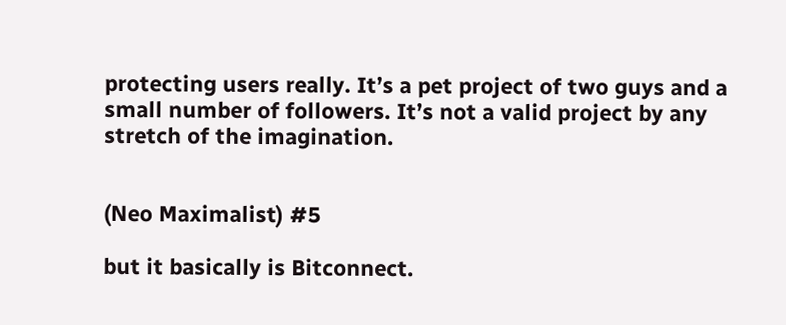protecting users really. It’s a pet project of two guys and a small number of followers. It’s not a valid project by any stretch of the imagination.


(Neo Maximalist) #5

but it basically is Bitconnect.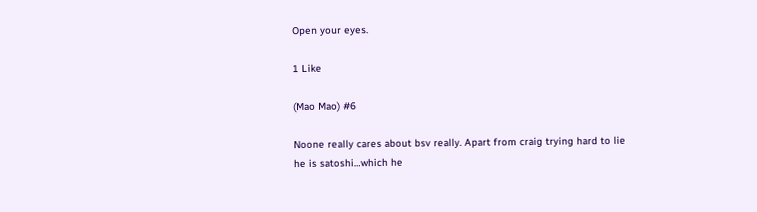Open your eyes.

1 Like

(Mao Mao) #6

Noone really cares about bsv really. Apart from craig trying hard to lie he is satoshi…which he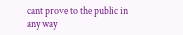cant prove to the public in any way